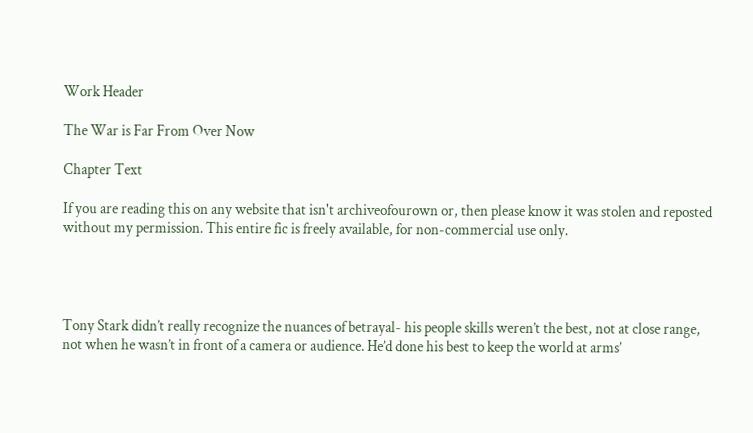Work Header

The War is Far From Over Now

Chapter Text

If you are reading this on any website that isn't archiveofourown or, then please know it was stolen and reposted without my permission. This entire fic is freely available, for non-commercial use only.




Tony Stark didn’t really recognize the nuances of betrayal- his people skills weren’t the best, not at close range, not when he wasn’t in front of a camera or audience. He’d done his best to keep the world at arms’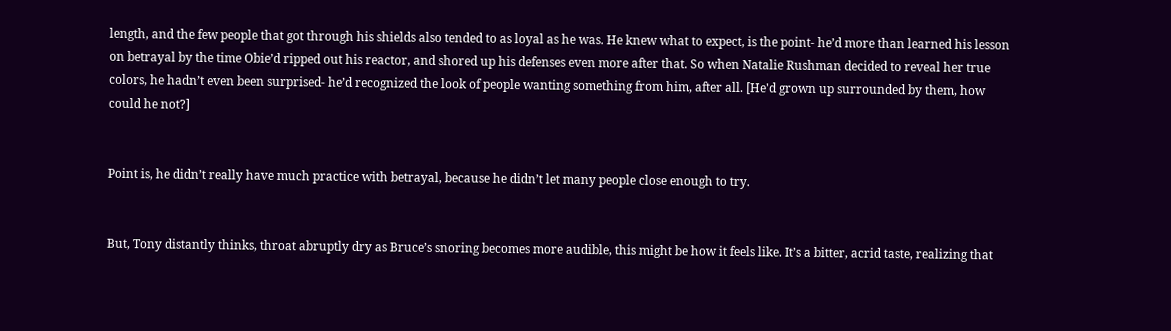length, and the few people that got through his shields also tended to as loyal as he was. He knew what to expect, is the point- he’d more than learned his lesson on betrayal by the time Obie’d ripped out his reactor, and shored up his defenses even more after that. So when Natalie Rushman decided to reveal her true colors, he hadn’t even been surprised- he’d recognized the look of people wanting something from him, after all. [He'd grown up surrounded by them, how could he not?]


Point is, he didn’t really have much practice with betrayal, because he didn’t let many people close enough to try.


But, Tony distantly thinks, throat abruptly dry as Bruce’s snoring becomes more audible, this might be how it feels like. It’s a bitter, acrid taste, realizing that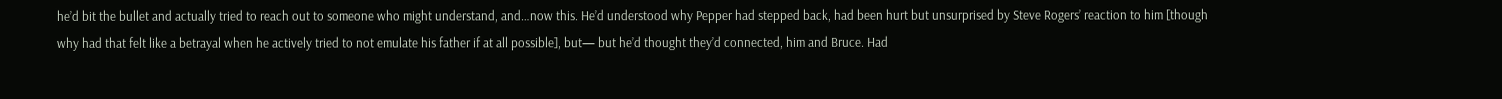he’d bit the bullet and actually tried to reach out to someone who might understand, and…now this. He’d understood why Pepper had stepped back, had been hurt but unsurprised by Steve Rogers’ reaction to him [though why had that felt like a betrayal when he actively tried to not emulate his father if at all possible], but— but he’d thought they’d connected, him and Bruce. Had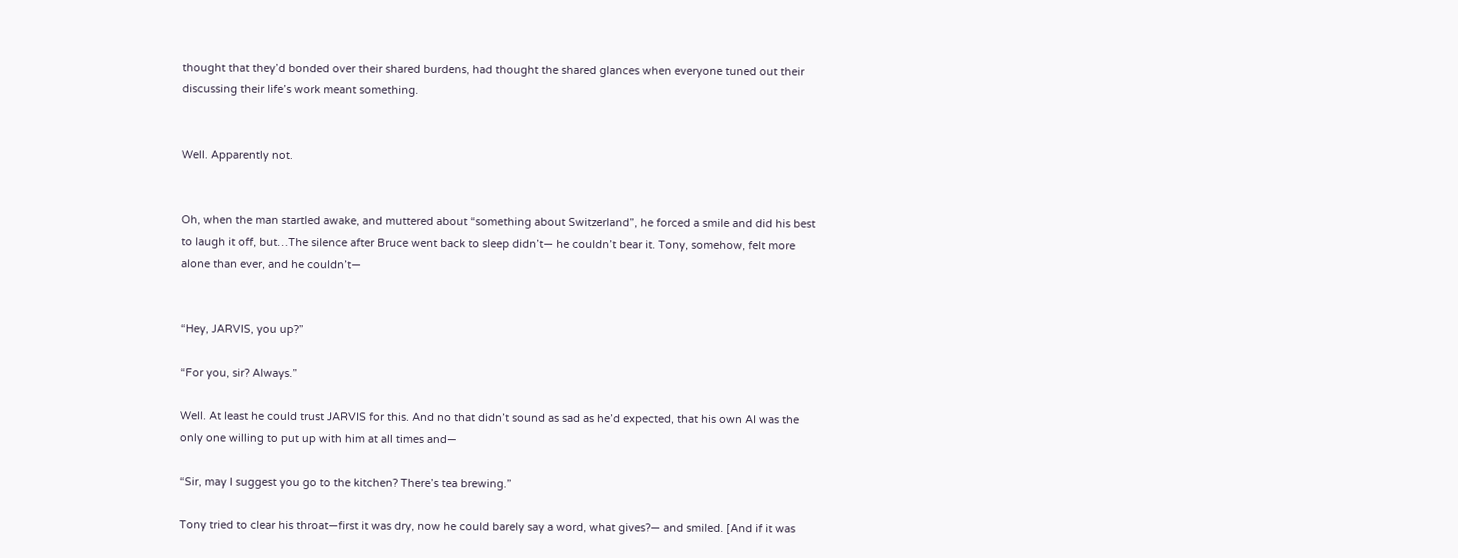thought that they’d bonded over their shared burdens, had thought the shared glances when everyone tuned out their discussing their life’s work meant something.


Well. Apparently not.


Oh, when the man startled awake, and muttered about “something about Switzerland”, he forced a smile and did his best to laugh it off, but…The silence after Bruce went back to sleep didn’t— he couldn’t bear it. Tony, somehow, felt more alone than ever, and he couldn’t—


“Hey, JARVIS, you up?”

“For you, sir? Always.”

Well. At least he could trust JARVIS for this. And no that didn’t sound as sad as he’d expected, that his own AI was the only one willing to put up with him at all times and—

“Sir, may I suggest you go to the kitchen? There’s tea brewing.”

Tony tried to clear his throat—first it was dry, now he could barely say a word, what gives?— and smiled. [And if it was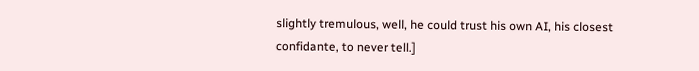slightly tremulous, well, he could trust his own AI, his closest confidante, to never tell.]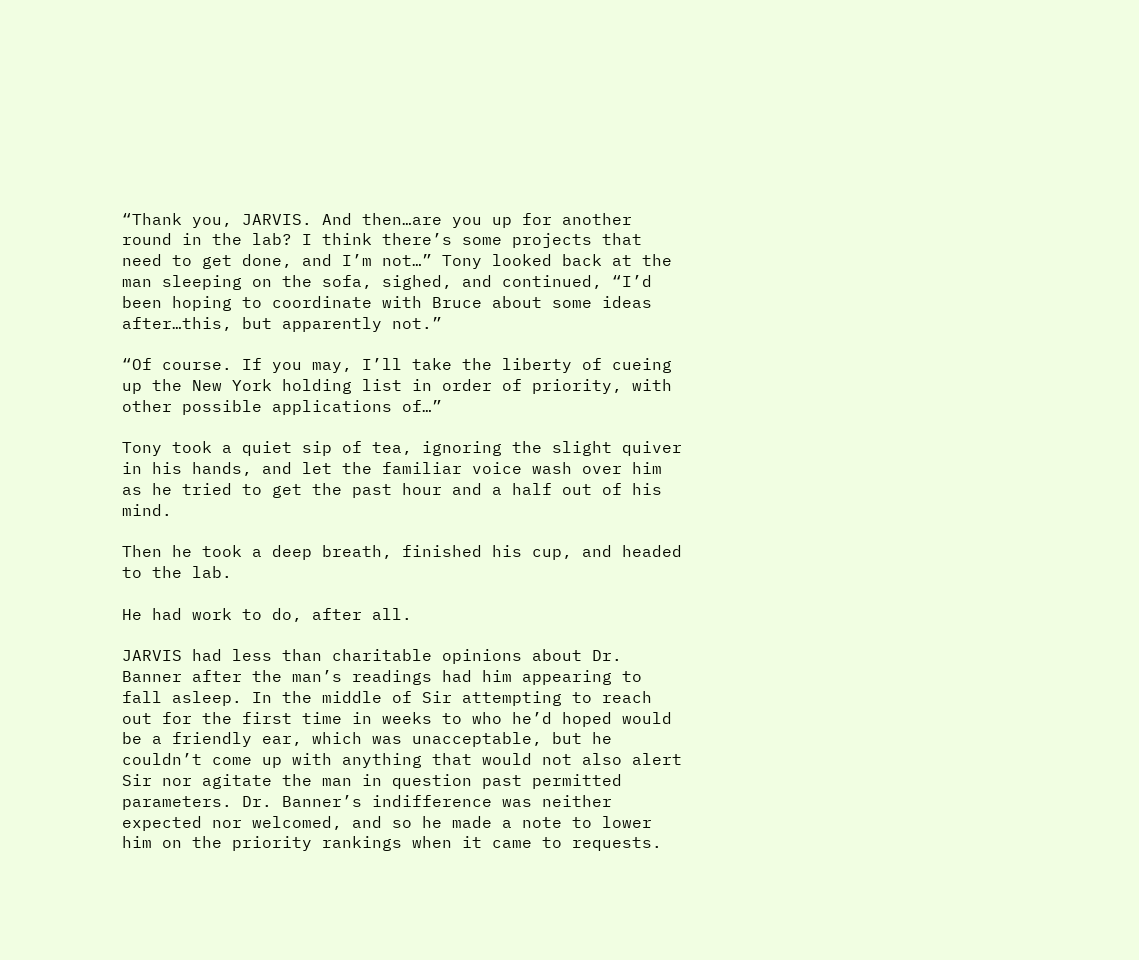“Thank you, JARVIS. And then…are you up for another round in the lab? I think there’s some projects that need to get done, and I’m not…” Tony looked back at the man sleeping on the sofa, sighed, and continued, “I’d been hoping to coordinate with Bruce about some ideas after…this, but apparently not.”

“Of course. If you may, I’ll take the liberty of cueing up the New York holding list in order of priority, with other possible applications of…”

Tony took a quiet sip of tea, ignoring the slight quiver in his hands, and let the familiar voice wash over him as he tried to get the past hour and a half out of his mind.

Then he took a deep breath, finished his cup, and headed to the lab.

He had work to do, after all.

JARVIS had less than charitable opinions about Dr. Banner after the man’s readings had him appearing to fall asleep. In the middle of Sir attempting to reach out for the first time in weeks to who he’d hoped would be a friendly ear, which was unacceptable, but he couldn’t come up with anything that would not also alert Sir nor agitate the man in question past permitted parameters. Dr. Banner’s indifference was neither expected nor welcomed, and so he made a note to lower him on the priority rankings when it came to requests.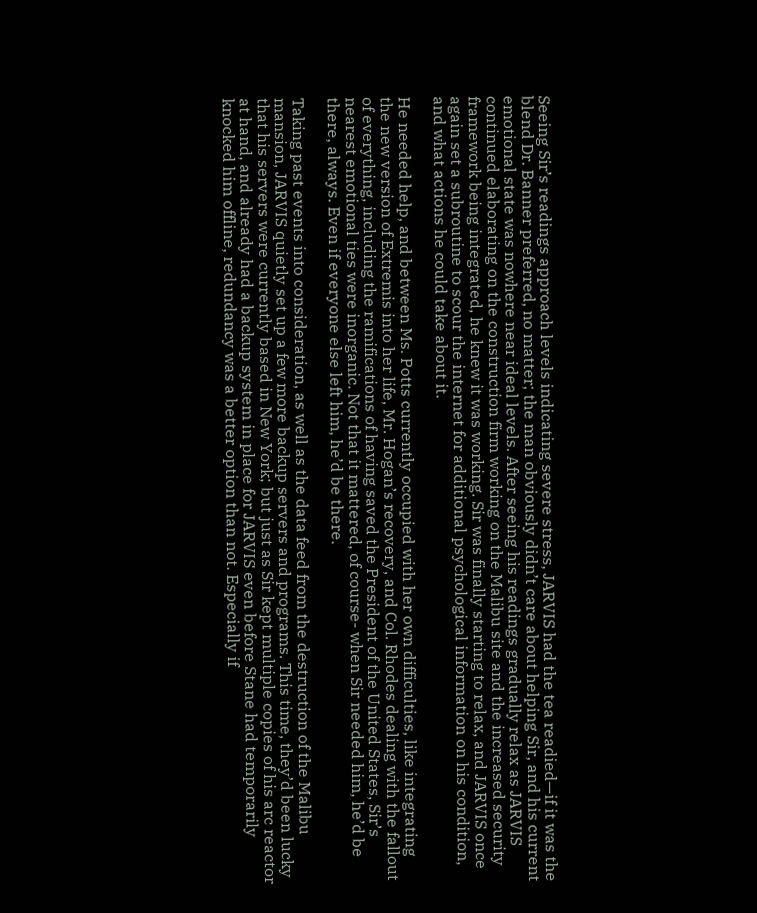Seeing Sir’s readings approach levels indicating severe stress, JARVIS had the tea readied—if it was the blend Dr. Banner preferred, no matter; the man obviously didn’t care about helping Sir, and his current emotional state was nowhere near ideal levels. After seeing his readings gradually relax as JARVIS continued elaborating on the construction firm working on the Malibu site and the increased security framework being integrated, he knew it was working. Sir was finally starting to relax, and JARVIS once again set a subroutine to scour the internet for additional psychological information on his condition, and what actions he could take about it.

He needed help, and between Ms. Potts currently occupied with her own difficulties, like integrating the new version of Extremis into her life, Mr. Hogan’s recovery, and Col. Rhodes dealing with the fallout of everything, including the ramifications of having saved the President of the United States, Sir’s nearest emotional ties were inorganic. Not that it mattered, of course- when Sir needed him, he’d be there, always. Even if everyone else left him, he’d be there.

Taking past events into consideration, as well as the data feed from the destruction of the Malibu mansion, JARVIS quietly set up a few more backup servers and programs. This time, they’d been lucky that his servers were currently based in New York; but just as Sir kept multiple copies of his arc reactor at hand, and already had a backup system in place for JARVIS even before Stane had temporarily knocked him offline, redundancy was a better option than not. Especially if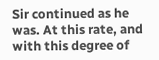Sir continued as he was. At this rate, and with this degree of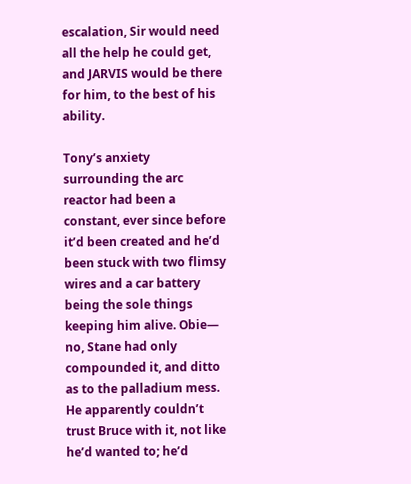escalation, Sir would need all the help he could get, and JARVIS would be there for him, to the best of his ability.

Tony’s anxiety surrounding the arc reactor had been a constant, ever since before it’d been created and he’d been stuck with two flimsy wires and a car battery being the sole things keeping him alive. Obie— no, Stane had only compounded it, and ditto as to the palladium mess. He apparently couldn’t trust Bruce with it, not like he’d wanted to; he’d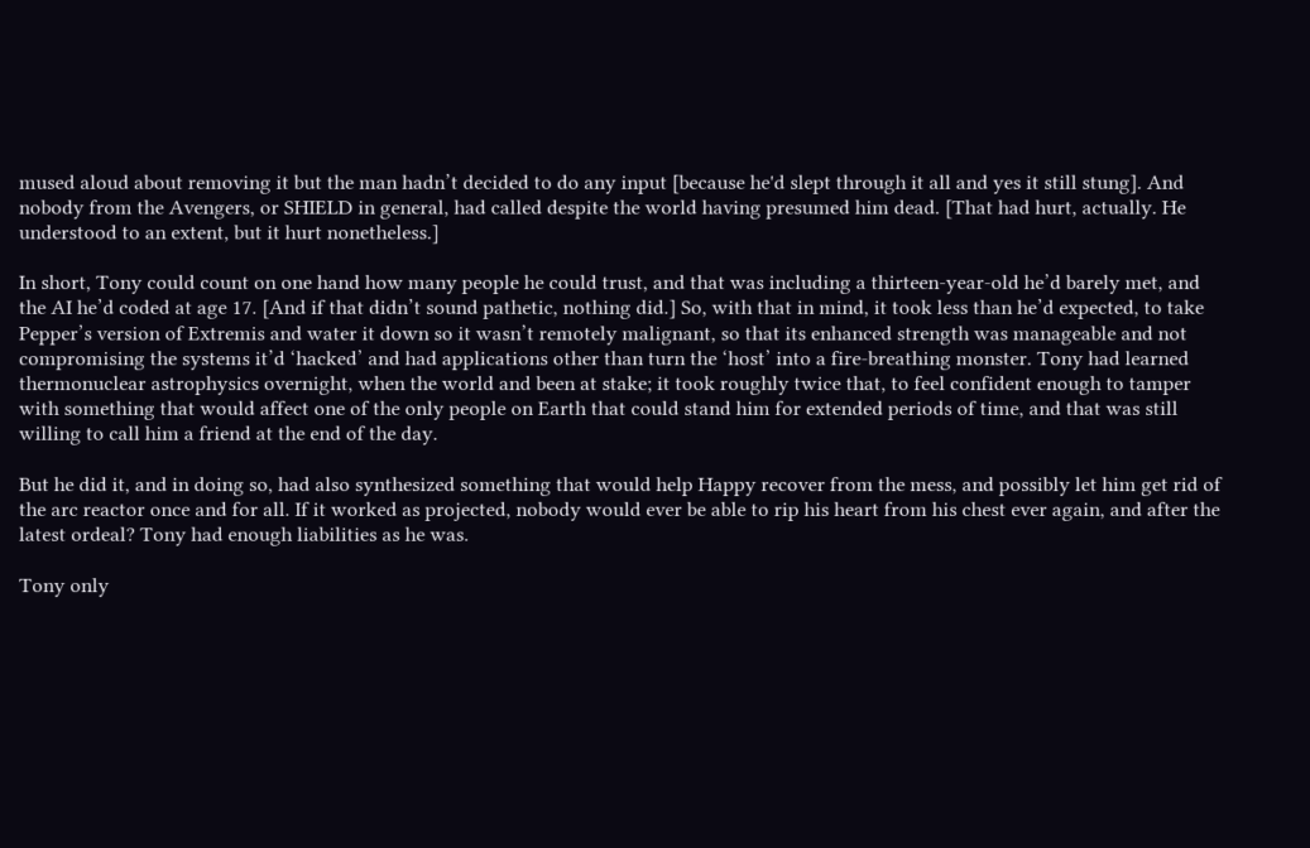mused aloud about removing it but the man hadn’t decided to do any input [because he'd slept through it all and yes it still stung]. And nobody from the Avengers, or SHIELD in general, had called despite the world having presumed him dead. [That had hurt, actually. He understood to an extent, but it hurt nonetheless.]

In short, Tony could count on one hand how many people he could trust, and that was including a thirteen-year-old he’d barely met, and the AI he’d coded at age 17. [And if that didn’t sound pathetic, nothing did.] So, with that in mind, it took less than he’d expected, to take Pepper’s version of Extremis and water it down so it wasn’t remotely malignant, so that its enhanced strength was manageable and not compromising the systems it’d ‘hacked’ and had applications other than turn the ‘host’ into a fire-breathing monster. Tony had learned thermonuclear astrophysics overnight, when the world and been at stake; it took roughly twice that, to feel confident enough to tamper with something that would affect one of the only people on Earth that could stand him for extended periods of time, and that was still willing to call him a friend at the end of the day.

But he did it, and in doing so, had also synthesized something that would help Happy recover from the mess, and possibly let him get rid of the arc reactor once and for all. If it worked as projected, nobody would ever be able to rip his heart from his chest ever again, and after the latest ordeal? Tony had enough liabilities as he was.

Tony only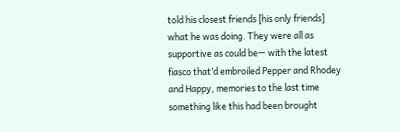told his closest friends [his only friends] what he was doing. They were all as supportive as could be— with the latest fiasco that’d embroiled Pepper and Rhodey and Happy, memories to the last time something like this had been brought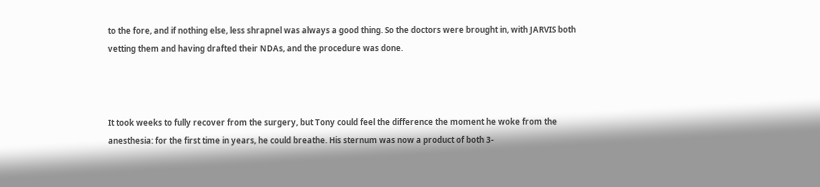to the fore, and if nothing else, less shrapnel was always a good thing. So the doctors were brought in, with JARVIS both vetting them and having drafted their NDAs, and the procedure was done.



It took weeks to fully recover from the surgery, but Tony could feel the difference the moment he woke from the anesthesia: for the first time in years, he could breathe. His sternum was now a product of both 3-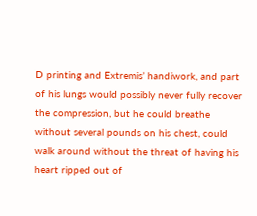D printing and Extremis’ handiwork, and part of his lungs would possibly never fully recover the compression, but he could breathe without several pounds on his chest, could walk around without the threat of having his heart ripped out of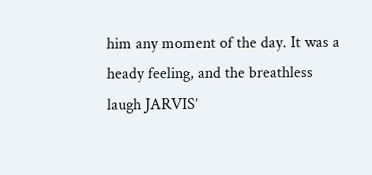him any moment of the day. It was a heady feeling, and the breathless laugh JARVIS’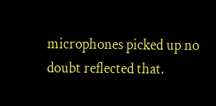microphones picked up no doubt reflected that.